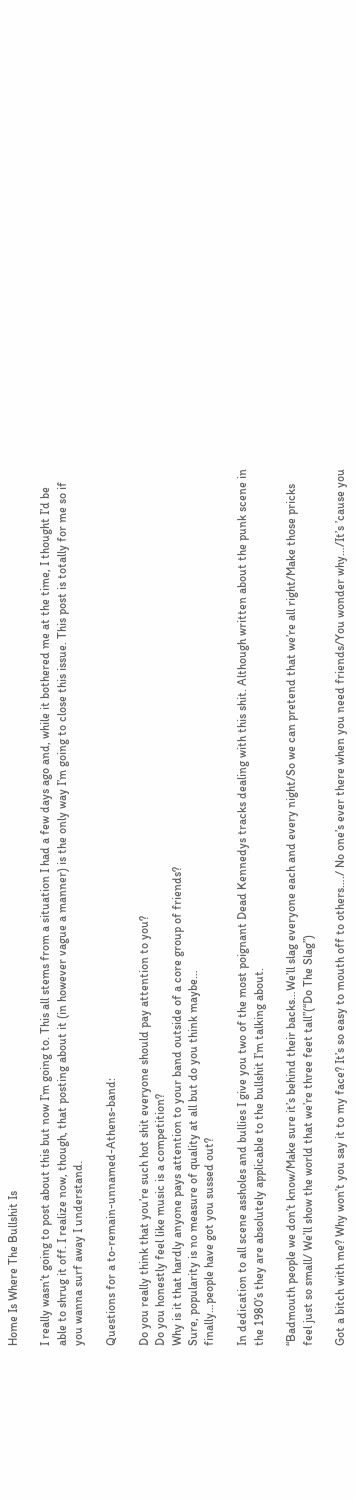Home Is Where The Bullshit Is

I really wasn’t going to post about this but now I’m going to. This all stems from a situation I had a few days ago and, while it bothered me at the time, I thought I’d be able to shrug it off. I realize now, though, that posting about it (in however vague a manner) is the only way I’m going to close this issue. This post is totally for me so if you wanna surf away I understand.

Questions for a to-remain-unnamed-Athens-band:

Do you really think that you’re such hot shit everyone should pay attention to you?
Do you honestly feel like music is a competition?
Why is it that hardly anyone pays attention to your band outside of a core group of friends?
Sure, popularity is no measure of quality at all but do you think maybe…
finally…people have got you sussed out?

In dedication to all scene assholes and bullies I give you two of the most poignant Dead Kennedys tracks dealing with this shit. Although written about the punk scene in the 1980’s they are absolutely applicable to the bullshit I’m talking about.

“Badmouth people we don’t know/Make sure it’s behind their backs…We’ll slag everyone each and every night/So we can pretend that we’re all right/Make those pricks feel just so small/ We’ll show the world that we’re three feet tall”(“Do The Slag”)

Got a bitch with me? Why won’t you say it to my face? It’s so easy to mouth off to others…./ No one’s ever there when you need friends/You wonder why…/It’s ’cause you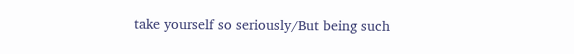take yourself so seriously/But being such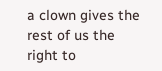a clown gives the rest of us the right to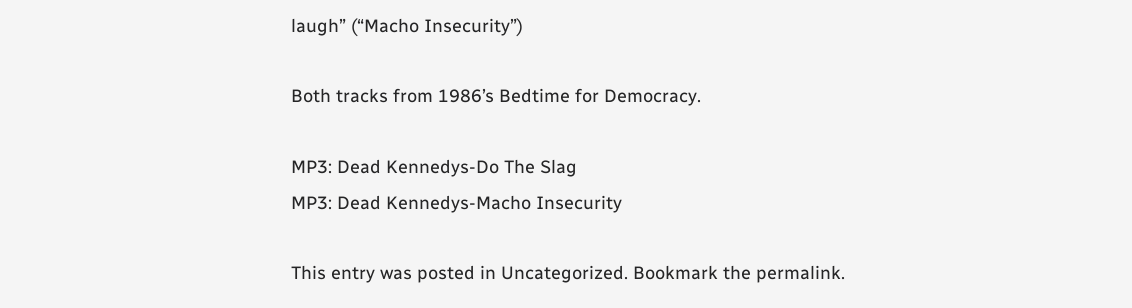laugh” (“Macho Insecurity”)

Both tracks from 1986’s Bedtime for Democracy.

MP3: Dead Kennedys-Do The Slag
MP3: Dead Kennedys-Macho Insecurity

This entry was posted in Uncategorized. Bookmark the permalink.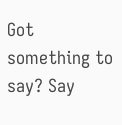Got something to say? Say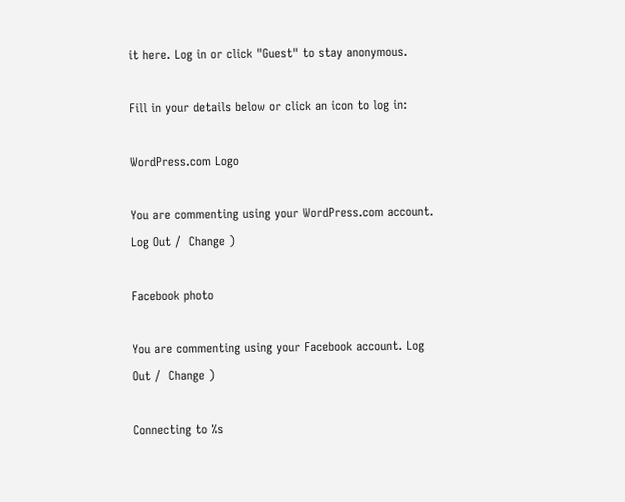it here. Log in or click "Guest" to stay anonymous.

Fill in your details below or click an icon to log in:

WordPress.com Logo

You are commenting using your WordPress.com account. Log Out /  Change )

Facebook photo

You are commenting using your Facebook account. Log Out /  Change )

Connecting to %s